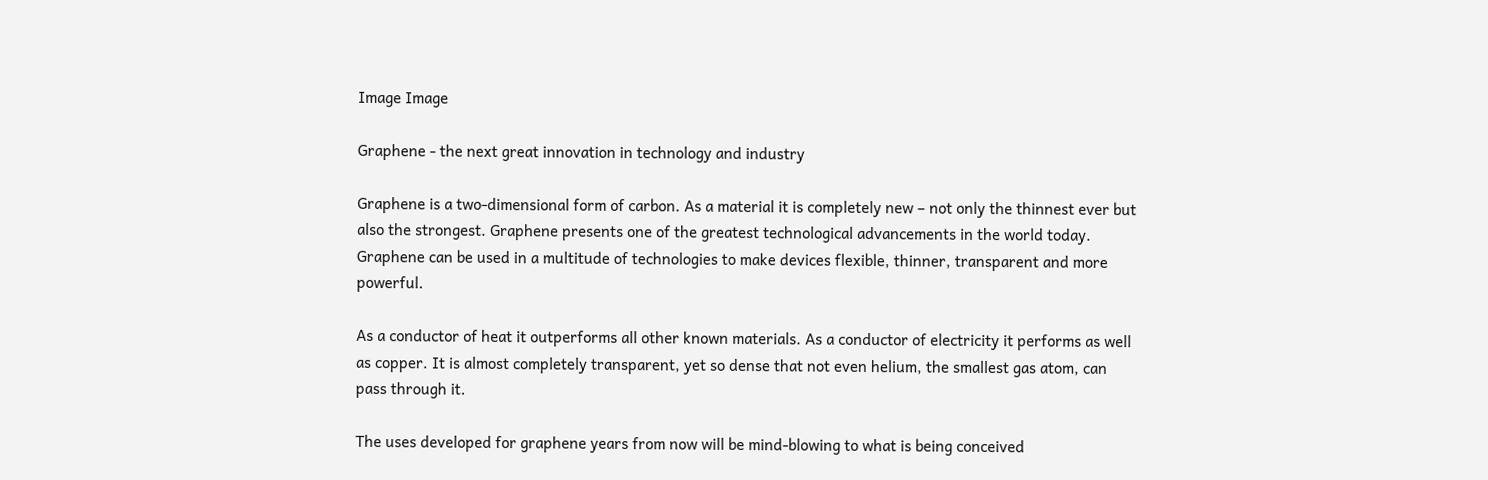Image Image

Graphene - the next great innovation in technology and industry

Graphene is a two-dimensional form of carbon. As a material it is completely new – not only the thinnest ever but also the strongest. Graphene presents one of the greatest technological advancements in the world today. Graphene can be used in a multitude of technologies to make devices flexible, thinner, transparent and more powerful.

As a conductor of heat it outperforms all other known materials. As a conductor of electricity it performs as well as copper. It is almost completely transparent, yet so dense that not even helium, the smallest gas atom, can pass through it.

The uses developed for graphene years from now will be mind-blowing to what is being conceived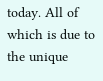today. All of which is due to the unique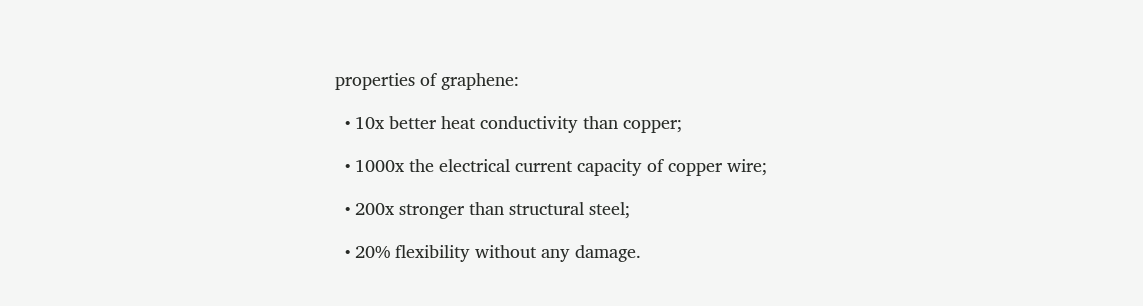properties of graphene:

  • 10x better heat conductivity than copper;

  • 1000x the electrical current capacity of copper wire;

  • 200x stronger than structural steel;

  • 20% flexibility without any damage.